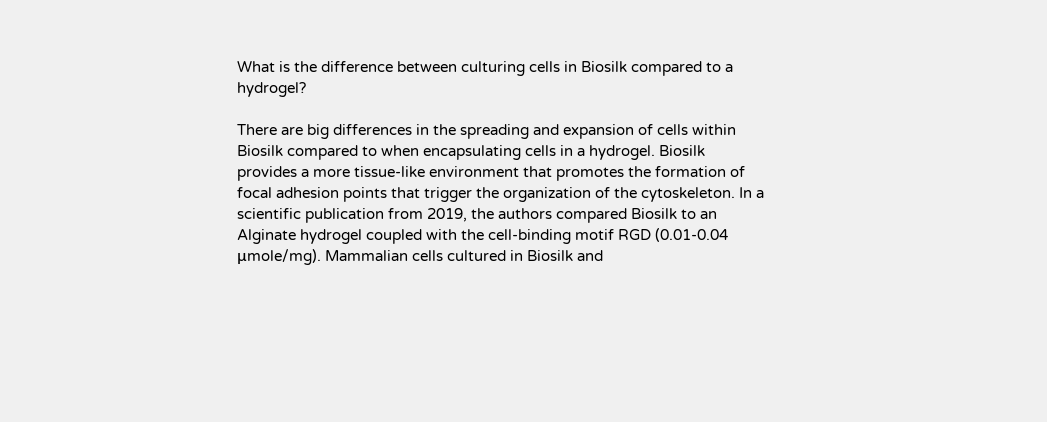What is the difference between culturing cells in Biosilk compared to a hydrogel?

There are big differences in the spreading and expansion of cells within Biosilk compared to when encapsulating cells in a hydrogel. Biosilk provides a more tissue-like environment that promotes the formation of focal adhesion points that trigger the organization of the cytoskeleton. In a scientific publication from 2019, the authors compared Biosilk to an Alginate hydrogel coupled with the cell-binding motif RGD (0.01-0.04 μmole/mg). Mammalian cells cultured in Biosilk and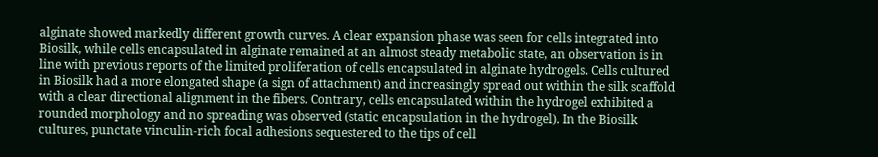alginate showed markedly different growth curves. A clear expansion phase was seen for cells integrated into Biosilk, while cells encapsulated in alginate remained at an almost steady metabolic state, an observation is in line with previous reports of the limited proliferation of cells encapsulated in alginate hydrogels. Cells cultured in Biosilk had a more elongated shape (a sign of attachment) and increasingly spread out within the silk scaffold with a clear directional alignment in the fibers. Contrary, cells encapsulated within the hydrogel exhibited a rounded morphology and no spreading was observed (static encapsulation in the hydrogel). In the Biosilk cultures, punctate vinculin-rich focal adhesions sequestered to the tips of cell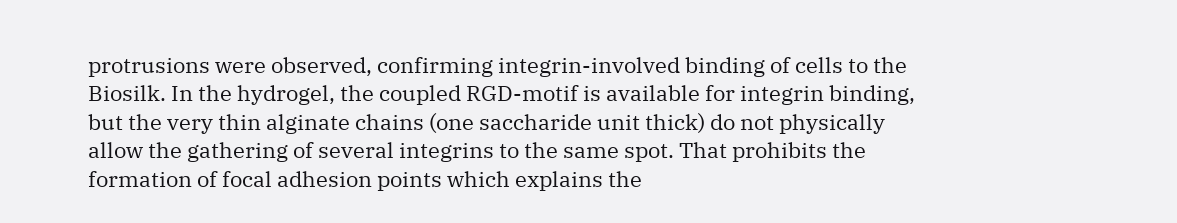protrusions were observed, confirming integrin-involved binding of cells to the Biosilk. In the hydrogel, the coupled RGD-motif is available for integrin binding, but the very thin alginate chains (one saccharide unit thick) do not physically allow the gathering of several integrins to the same spot. That prohibits the formation of focal adhesion points which explains the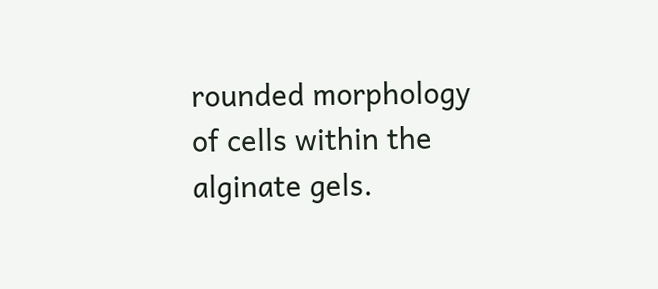rounded morphology of cells within the alginate gels.